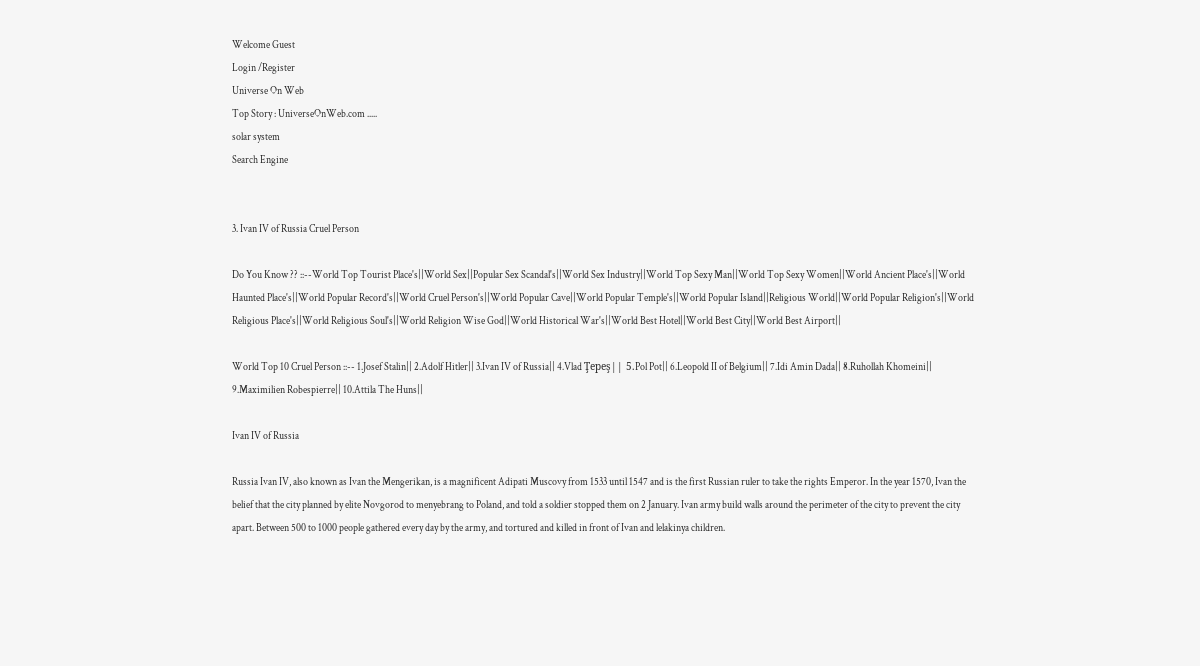Welcome Guest
Login /Register
Universe On Web
Top Story : UniverseOnWeb.com .....
solar system
Search Engine


3. Ivan IV of Russia Cruel Person

Do You Know ?? ::--World Top Tourist Place's||World Sex||Popular Sex Scandal's||World Sex Industry||World Top Sexy Man||World Top Sexy Women||World Ancient Place's||World Haunted Place's||World Popular Record's||World Cruel Person's||World Popular Cave||World Popular Temple's||World Popular Island||Religious World||World Popular Religion's||World Religious Place's||World Religious Soul's||World Religion Wise God||World Historical War's||World Best Hotel||World Best City||World Best Airport||

World Top 10 Cruel Person ::-- 1.Josef Stalin|| 2.Adolf Hitler|| 3.Ivan IV of Russia|| 4.Vlad Ţepeş|| 5.Pol Pot|| 6.Leopold II of Belgium|| 7.Idi Amin Dada|| 8.Ruhollah Khomeini|| 9.Maximilien Robespierre|| 10.Attila The Huns||

Ivan IV of Russia

Russia Ivan IV, also known as Ivan the Mengerikan, is a magnificent Adipati Muscovy from 1533 until 1547 and is the first Russian ruler to take the rights Emperor. In the year 1570, Ivan the belief that the city planned by elite Novgorod to menyebrang to Poland, and told a soldier stopped them on 2 January. Ivan army build walls around the perimeter of the city to prevent the city apart. Between 500 to 1000 people gathered every day by the army, and tortured and killed in front of Ivan and lelakinya children.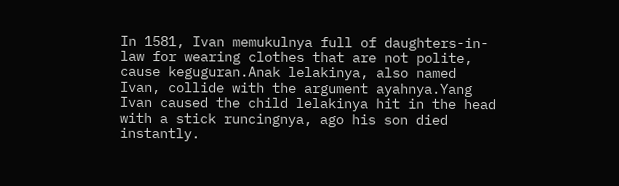In 1581, Ivan memukulnya full of daughters-in-law for wearing clothes that are not polite, cause keguguran.Anak lelakinya, also named Ivan, collide with the argument ayahnya.Yang Ivan caused the child lelakinya hit in the head with a stick runcingnya, ago his son died instantly.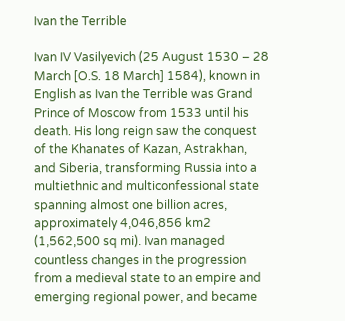Ivan the Terrible

Ivan IV Vasilyevich (25 August 1530 – 28 March [O.S. 18 March] 1584), known in English as Ivan the Terrible was Grand Prince of Moscow from 1533 until his death. His long reign saw the conquest of the Khanates of Kazan, Astrakhan, and Siberia, transforming Russia into a multiethnic and multiconfessional state spanning almost one billion acres, approximately 4,046,856 km2 (1,562,500 sq mi). Ivan managed countless changes in the progression from a medieval state to an empire and emerging regional power, and became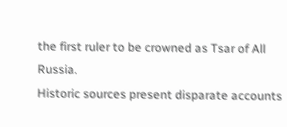the first ruler to be crowned as Tsar of All Russia.
Historic sources present disparate accounts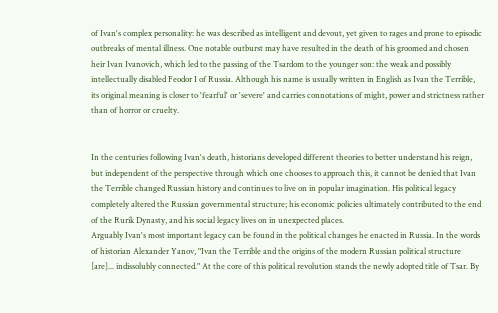of Ivan's complex personality: he was described as intelligent and devout, yet given to rages and prone to episodic outbreaks of mental illness. One notable outburst may have resulted in the death of his groomed and chosen heir Ivan Ivanovich, which led to the passing of the Tsardom to the younger son: the weak and possibly intellectually disabled Feodor I of Russia. Although his name is usually written in English as Ivan the Terrible, its original meaning is closer to 'fearful' or 'severe' and carries connotations of might, power and strictness rather than of horror or cruelty.


In the centuries following Ivan's death, historians developed different theories to better understand his reign, but independent of the perspective through which one chooses to approach this, it cannot be denied that Ivan the Terrible changed Russian history and continues to live on in popular imagination. His political legacy completely altered the Russian governmental structure; his economic policies ultimately contributed to the end of the Rurik Dynasty, and his social legacy lives on in unexpected places.
Arguably Ivan's most important legacy can be found in the political changes he enacted in Russia. In the words of historian Alexander Yanov, "Ivan the Terrible and the origins of the modern Russian political structure [are]... indissolubly connected." At the core of this political revolution stands the newly adopted title of Tsar. By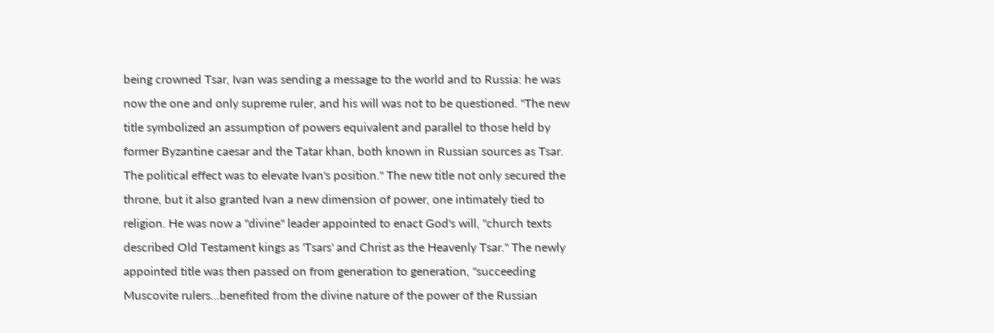being crowned Tsar, Ivan was sending a message to the world and to Russia: he was now the one and only supreme ruler, and his will was not to be questioned. "The new title symbolized an assumption of powers equivalent and parallel to those held by former Byzantine caesar and the Tatar khan, both known in Russian sources as Tsar. The political effect was to elevate Ivan's position." The new title not only secured the throne, but it also granted Ivan a new dimension of power, one intimately tied to religion. He was now a "divine" leader appointed to enact God's will, "church texts described Old Testament kings as 'Tsars' and Christ as the Heavenly Tsar." The newly appointed title was then passed on from generation to generation, "succeeding Muscovite rulers...benefited from the divine nature of the power of the Russian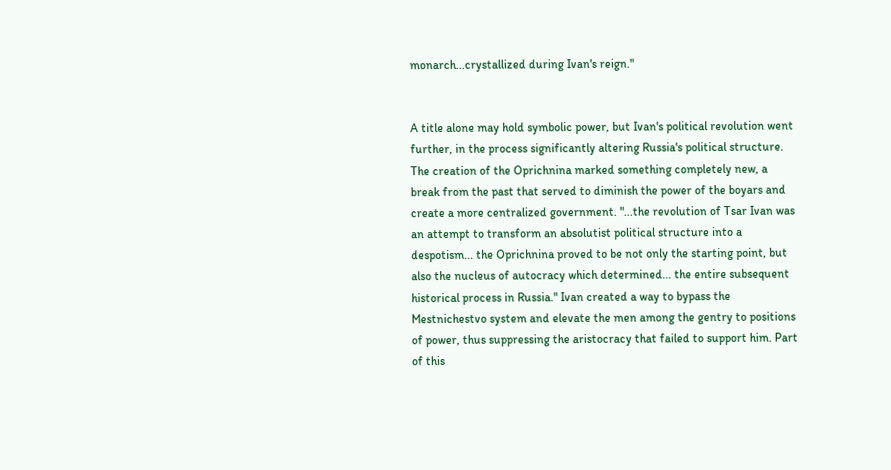monarch...crystallized during Ivan's reign."


A title alone may hold symbolic power, but Ivan's political revolution went further, in the process significantly altering Russia's political structure. The creation of the Oprichnina marked something completely new, a break from the past that served to diminish the power of the boyars and create a more centralized government. "...the revolution of Tsar Ivan was an attempt to transform an absolutist political structure into a despotism... the Oprichnina proved to be not only the starting point, but also the nucleus of autocracy which determined... the entire subsequent historical process in Russia." Ivan created a way to bypass the Mestnichestvo system and elevate the men among the gentry to positions of power, thus suppressing the aristocracy that failed to support him. Part of this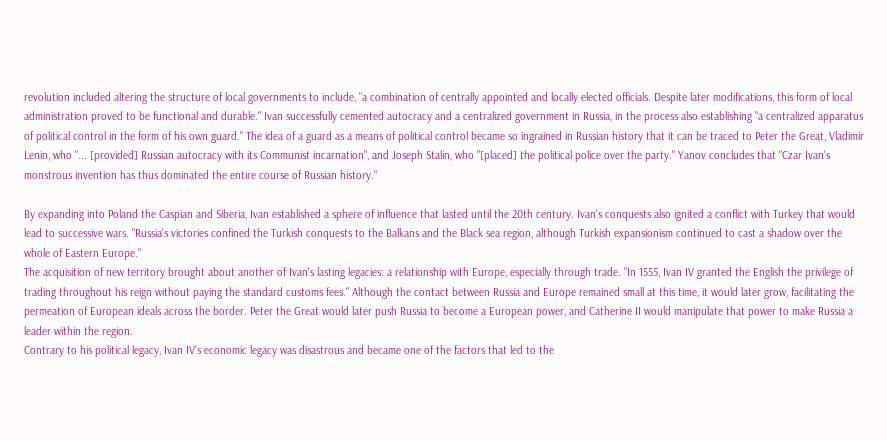revolution included altering the structure of local governments to include, "a combination of centrally appointed and locally elected officials. Despite later modifications, this form of local administration proved to be functional and durable." Ivan successfully cemented autocracy and a centralized government in Russia, in the process also establishing "a centralized apparatus of political control in the form of his own guard." The idea of a guard as a means of political control became so ingrained in Russian history that it can be traced to Peter the Great, Vladimir Lenin, who "... [provided] Russian autocracy with its Communist incarnation", and Joseph Stalin, who "[placed] the political police over the party." Yanov concludes that "Czar Ivan's monstrous invention has thus dominated the entire course of Russian history."

By expanding into Poland the Caspian and Siberia, Ivan established a sphere of influence that lasted until the 20th century. Ivan's conquests also ignited a conflict with Turkey that would lead to successive wars. "Russia's victories confined the Turkish conquests to the Balkans and the Black sea region, although Turkish expansionism continued to cast a shadow over the whole of Eastern Europe."
The acquisition of new territory brought about another of Ivan's lasting legacies: a relationship with Europe, especially through trade. "In 1555, Ivan IV granted the English the privilege of trading throughout his reign without paying the standard customs fees." Although the contact between Russia and Europe remained small at this time, it would later grow, facilitating the permeation of European ideals across the border. Peter the Great would later push Russia to become a European power, and Catherine II would manipulate that power to make Russia a leader within the region.
Contrary to his political legacy, Ivan IV's economic legacy was disastrous and became one of the factors that led to the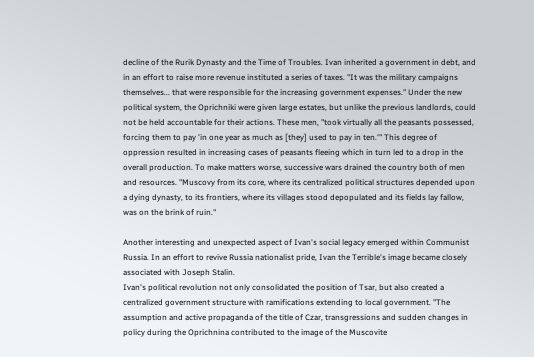decline of the Rurik Dynasty and the Time of Troubles. Ivan inherited a government in debt, and in an effort to raise more revenue instituted a series of taxes. "It was the military campaigns themselves... that were responsible for the increasing government expenses." Under the new political system, the Oprichniki were given large estates, but unlike the previous landlords, could not be held accountable for their actions. These men, "took virtually all the peasants possessed, forcing them to pay 'in one year as much as [they] used to pay in ten.'" This degree of oppression resulted in increasing cases of peasants fleeing which in turn led to a drop in the overall production. To make matters worse, successive wars drained the country both of men and resources. "Muscovy from its core, where its centralized political structures depended upon a dying dynasty, to its frontiers, where its villages stood depopulated and its fields lay fallow, was on the brink of ruin."

Another interesting and unexpected aspect of Ivan's social legacy emerged within Communist Russia. In an effort to revive Russia nationalist pride, Ivan the Terrible's image became closely associated with Joseph Stalin.
Ivan's political revolution not only consolidated the position of Tsar, but also created a centralized government structure with ramifications extending to local government. "The assumption and active propaganda of the title of Czar, transgressions and sudden changes in policy during the Oprichnina contributed to the image of the Muscovite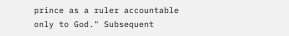prince as a ruler accountable only to God." Subsequent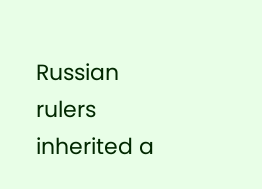Russian rulers inherited a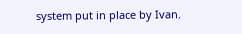system put in place by Ivan.